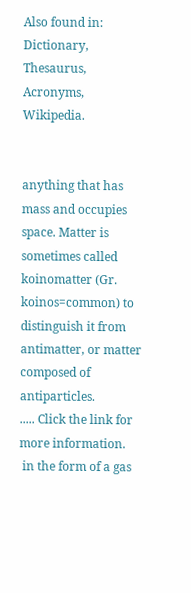Also found in: Dictionary, Thesaurus, Acronyms, Wikipedia.


anything that has mass and occupies space. Matter is sometimes called koinomatter (Gr. koinos=common) to distinguish it from antimatter, or matter composed of antiparticles.
..... Click the link for more information.
 in the form of a gas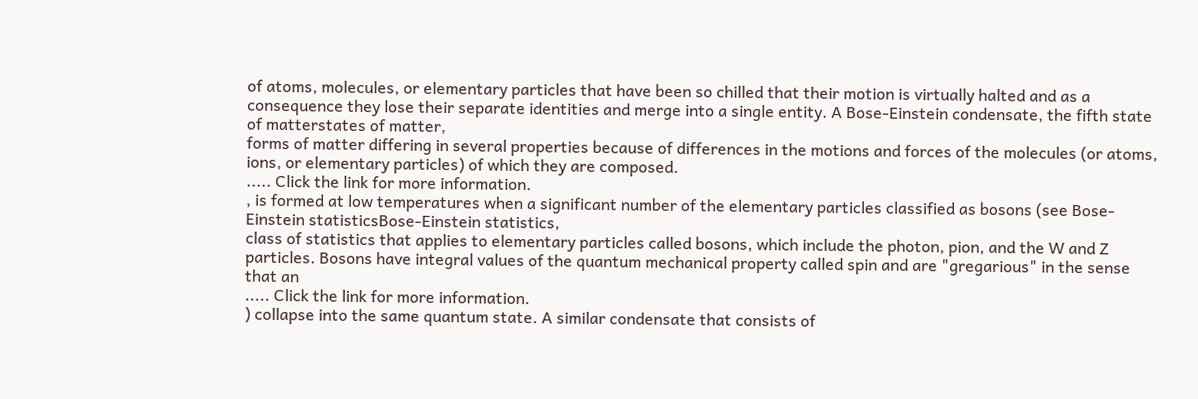of atoms, molecules, or elementary particles that have been so chilled that their motion is virtually halted and as a consequence they lose their separate identities and merge into a single entity. A Bose-Einstein condensate, the fifth state of matterstates of matter,
forms of matter differing in several properties because of differences in the motions and forces of the molecules (or atoms, ions, or elementary particles) of which they are composed.
..... Click the link for more information.
, is formed at low temperatures when a significant number of the elementary particles classified as bosons (see Bose-Einstein statisticsBose-Einstein statistics,
class of statistics that applies to elementary particles called bosons, which include the photon, pion, and the W and Z particles. Bosons have integral values of the quantum mechanical property called spin and are "gregarious" in the sense that an
..... Click the link for more information.
) collapse into the same quantum state. A similar condensate that consists of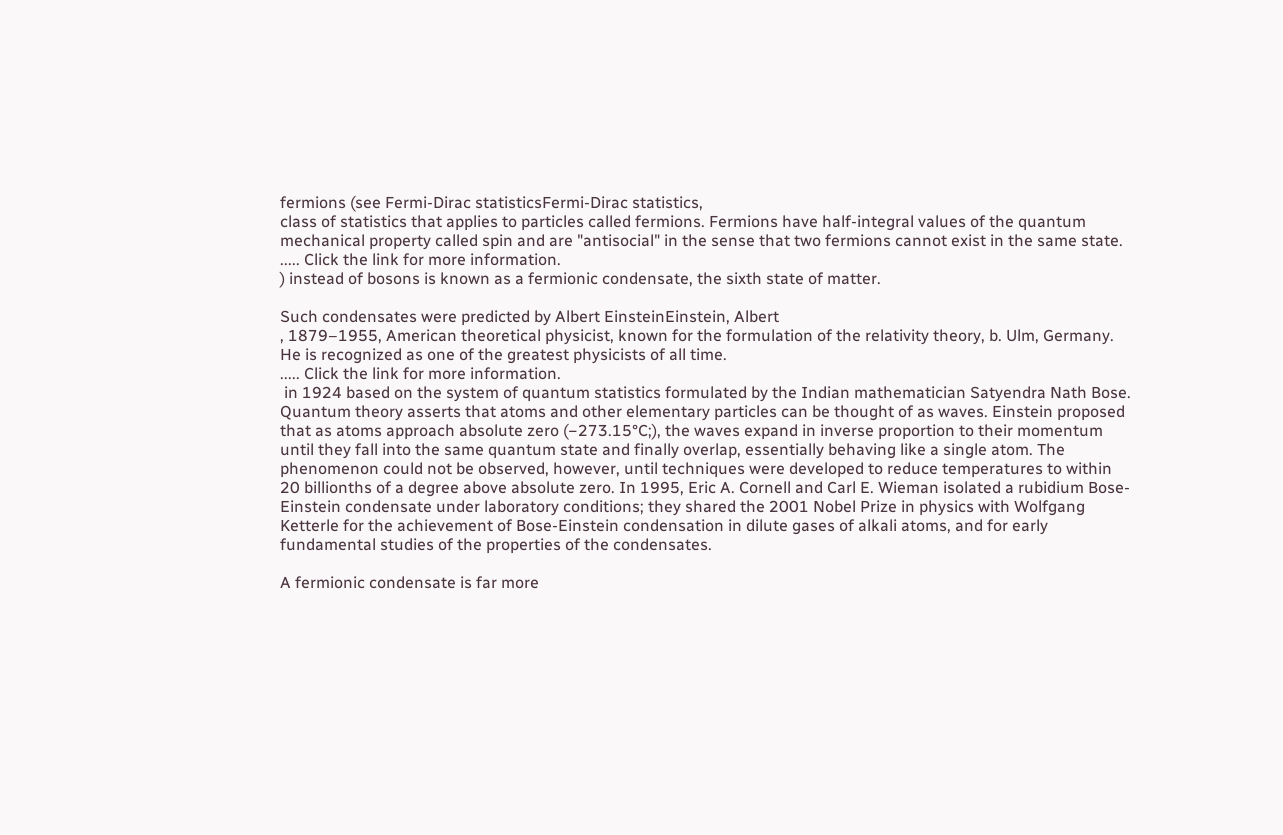fermions (see Fermi-Dirac statisticsFermi-Dirac statistics,
class of statistics that applies to particles called fermions. Fermions have half-integral values of the quantum mechanical property called spin and are "antisocial" in the sense that two fermions cannot exist in the same state.
..... Click the link for more information.
) instead of bosons is known as a fermionic condensate, the sixth state of matter.

Such condensates were predicted by Albert EinsteinEinstein, Albert
, 1879–1955, American theoretical physicist, known for the formulation of the relativity theory, b. Ulm, Germany. He is recognized as one of the greatest physicists of all time.
..... Click the link for more information.
 in 1924 based on the system of quantum statistics formulated by the Indian mathematician Satyendra Nath Bose. Quantum theory asserts that atoms and other elementary particles can be thought of as waves. Einstein proposed that as atoms approach absolute zero (−273.15°C;), the waves expand in inverse proportion to their momentum until they fall into the same quantum state and finally overlap, essentially behaving like a single atom. The phenomenon could not be observed, however, until techniques were developed to reduce temperatures to within 20 billionths of a degree above absolute zero. In 1995, Eric A. Cornell and Carl E. Wieman isolated a rubidium Bose-Einstein condensate under laboratory conditions; they shared the 2001 Nobel Prize in physics with Wolfgang Ketterle for the achievement of Bose-Einstein condensation in dilute gases of alkali atoms, and for early fundamental studies of the properties of the condensates.

A fermionic condensate is far more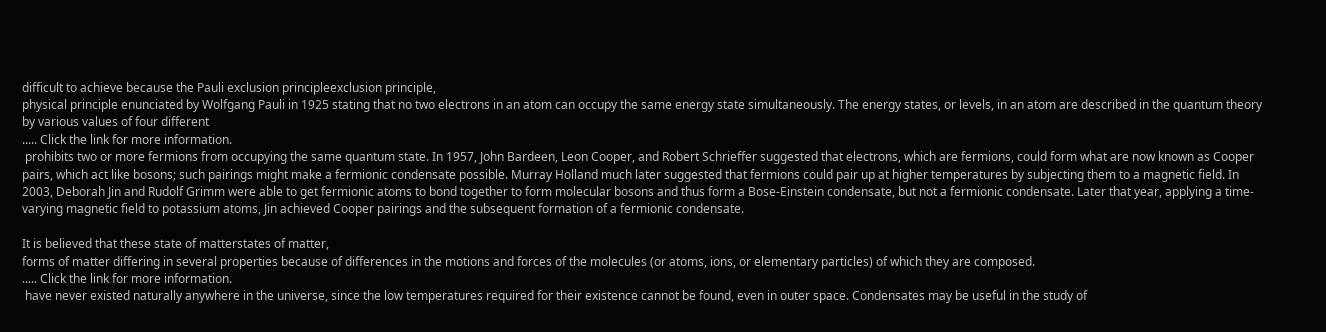difficult to achieve because the Pauli exclusion principleexclusion principle,
physical principle enunciated by Wolfgang Pauli in 1925 stating that no two electrons in an atom can occupy the same energy state simultaneously. The energy states, or levels, in an atom are described in the quantum theory by various values of four different
..... Click the link for more information.
 prohibits two or more fermions from occupying the same quantum state. In 1957, John Bardeen, Leon Cooper, and Robert Schrieffer suggested that electrons, which are fermions, could form what are now known as Cooper pairs, which act like bosons; such pairings might make a fermionic condensate possible. Murray Holland much later suggested that fermions could pair up at higher temperatures by subjecting them to a magnetic field. In 2003, Deborah Jin and Rudolf Grimm were able to get fermionic atoms to bond together to form molecular bosons and thus form a Bose-Einstein condensate, but not a fermionic condensate. Later that year, applying a time-varying magnetic field to potassium atoms, Jin achieved Cooper pairings and the subsequent formation of a fermionic condensate.

It is believed that these state of matterstates of matter,
forms of matter differing in several properties because of differences in the motions and forces of the molecules (or atoms, ions, or elementary particles) of which they are composed.
..... Click the link for more information.
 have never existed naturally anywhere in the universe, since the low temperatures required for their existence cannot be found, even in outer space. Condensates may be useful in the study of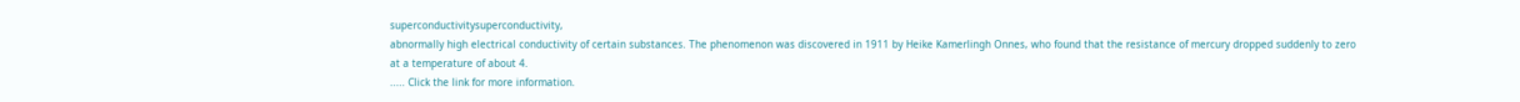superconductivitysuperconductivity,
abnormally high electrical conductivity of certain substances. The phenomenon was discovered in 1911 by Heike Kamerlingh Onnes, who found that the resistance of mercury dropped suddenly to zero at a temperature of about 4.
..... Click the link for more information.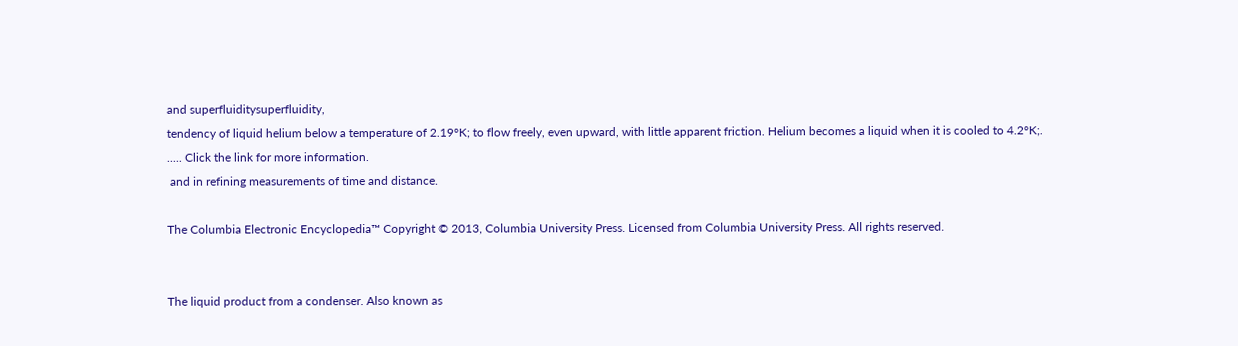and superfluiditysuperfluidity,
tendency of liquid helium below a temperature of 2.19°K; to flow freely, even upward, with little apparent friction. Helium becomes a liquid when it is cooled to 4.2°K;.
..... Click the link for more information.
 and in refining measurements of time and distance.

The Columbia Electronic Encyclopedia™ Copyright © 2013, Columbia University Press. Licensed from Columbia University Press. All rights reserved.


The liquid product from a condenser. Also known as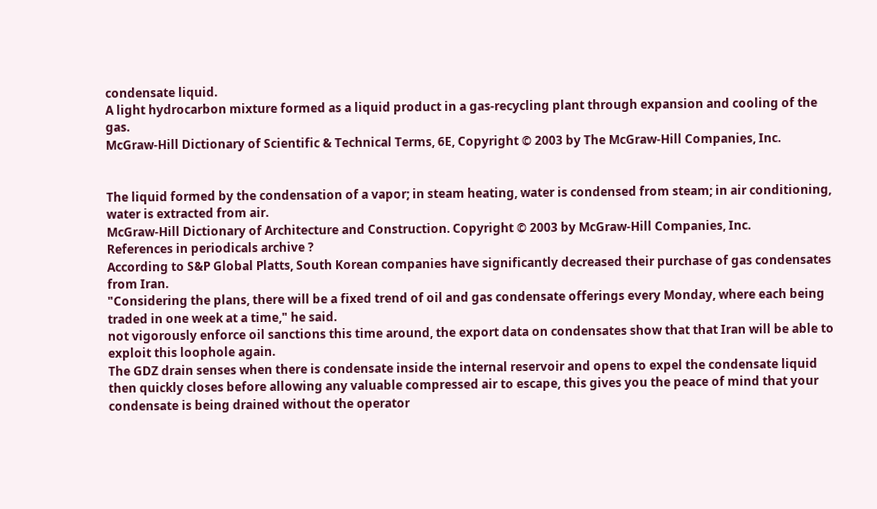condensate liquid.
A light hydrocarbon mixture formed as a liquid product in a gas-recycling plant through expansion and cooling of the gas.
McGraw-Hill Dictionary of Scientific & Technical Terms, 6E, Copyright © 2003 by The McGraw-Hill Companies, Inc.


The liquid formed by the condensation of a vapor; in steam heating, water is condensed from steam; in air conditioning, water is extracted from air.
McGraw-Hill Dictionary of Architecture and Construction. Copyright © 2003 by McGraw-Hill Companies, Inc.
References in periodicals archive ?
According to S&P Global Platts, South Korean companies have significantly decreased their purchase of gas condensates from Iran.
"Considering the plans, there will be a fixed trend of oil and gas condensate offerings every Monday, where each being traded in one week at a time," he said.
not vigorously enforce oil sanctions this time around, the export data on condensates show that that Iran will be able to exploit this loophole again.
The GDZ drain senses when there is condensate inside the internal reservoir and opens to expel the condensate liquid then quickly closes before allowing any valuable compressed air to escape, this gives you the peace of mind that your condensate is being drained without the operator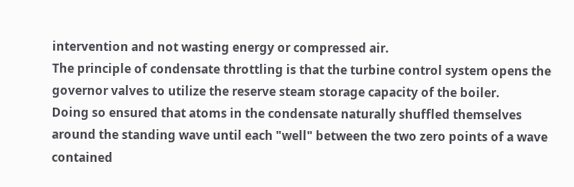intervention and not wasting energy or compressed air.
The principle of condensate throttling is that the turbine control system opens the governor valves to utilize the reserve steam storage capacity of the boiler.
Doing so ensured that atoms in the condensate naturally shuffled themselves around the standing wave until each "well" between the two zero points of a wave contained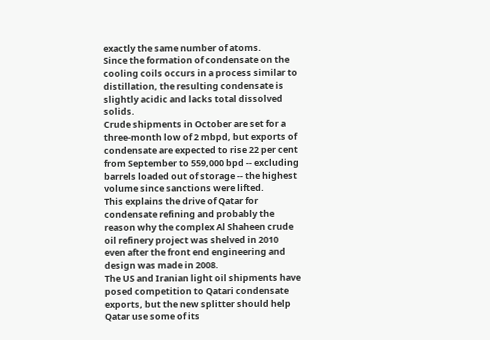exactly the same number of atoms.
Since the formation of condensate on the cooling coils occurs in a process similar to distillation, the resulting condensate is slightly acidic and lacks total dissolved solids.
Crude shipments in October are set for a three-month low of 2 mbpd, but exports of condensate are expected to rise 22 per cent from September to 559,000 bpd -- excluding barrels loaded out of storage -- the highest volume since sanctions were lifted.
This explains the drive of Qatar for condensate refining and probably the reason why the complex Al Shaheen crude oil refinery project was shelved in 2010 even after the front end engineering and design was made in 2008.
The US and Iranian light oil shipments have posed competition to Qatari condensate exports, but the new splitter should help Qatar use some of its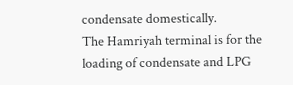condensate domestically.
The Hamriyah terminal is for the loading of condensate and LPG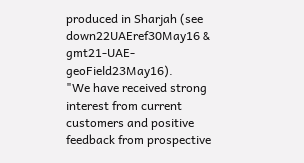produced in Sharjah (see down22UAEref30May16 & gmt21-UAE-geoField23May16).
"We have received strong interest from current customers and positive feedback from prospective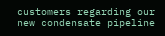customers regarding our new condensate pipeline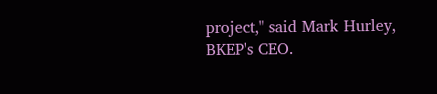project," said Mark Hurley, BKEP's CEO.